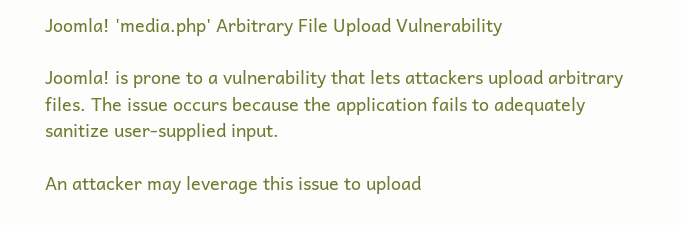Joomla! 'media.php' Arbitrary File Upload Vulnerability

Joomla! is prone to a vulnerability that lets attackers upload arbitrary files. The issue occurs because the application fails to adequately sanitize user-supplied input.

An attacker may leverage this issue to upload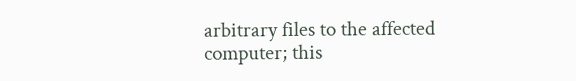arbitrary files to the affected computer; this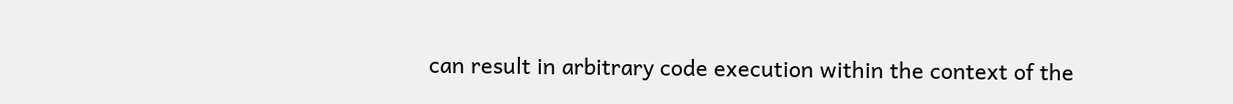can result in arbitrary code execution within the context of the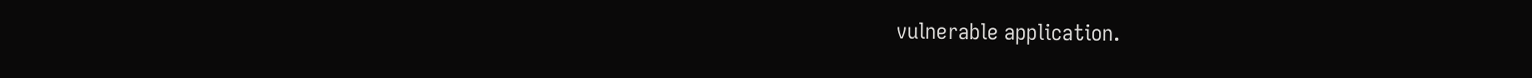vulnerable application.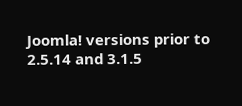Joomla! versions prior to 2.5.14 and 3.1.5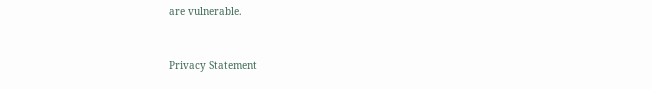are vulnerable.


Privacy Statement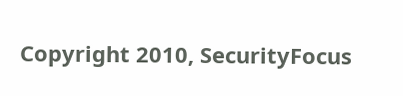Copyright 2010, SecurityFocus